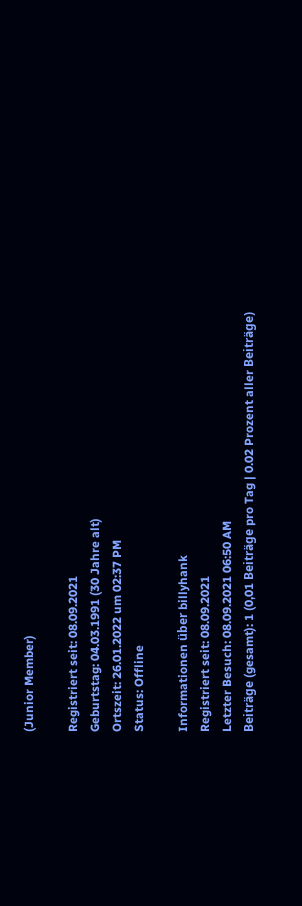(Junior Member)

Registriert seit: 08.09.2021
Geburtstag: 04.03.1991 (30 Jahre alt)
Ortszeit: 26.01.2022 um 02:37 PM
Status: Offline

Informationen über billyhank
Registriert seit: 08.09.2021
Letzter Besuch: 08.09.2021 06:50 AM
Beiträge (gesamt): 1 (0,01 Beiträge pro Tag | 0.02 Prozent aller Beiträge)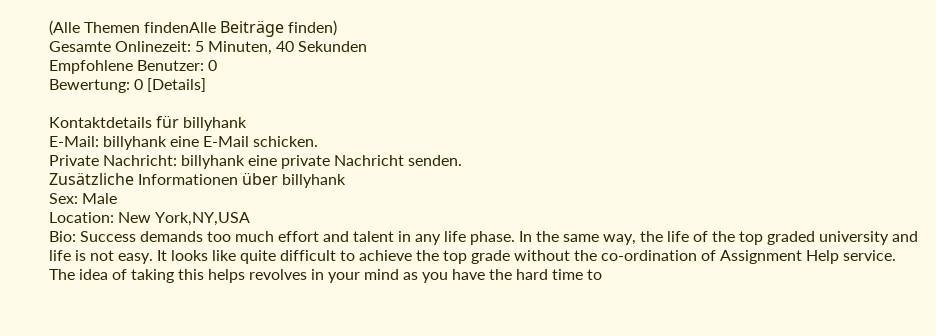(Alle Themen findenAlle Beiträge finden)
Gesamte Onlinezeit: 5 Minuten, 40 Sekunden
Empfohlene Benutzer: 0
Bewertung: 0 [Details]

Kontaktdetails für billyhank
E-Mail: billyhank eine E-Mail schicken.
Private Nachricht: billyhank eine private Nachricht senden.
Zusätzliche Informationen über billyhank
Sex: Male
Location: New York,NY,USA
Bio: Success demands too much effort and talent in any life phase. In the same way, the life of the top graded university and life is not easy. It looks like quite difficult to achieve the top grade without the co-ordination of Assignment Help service. The idea of taking this helps revolves in your mind as you have the hard time to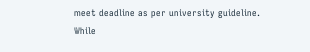meet deadline as per university guideline. While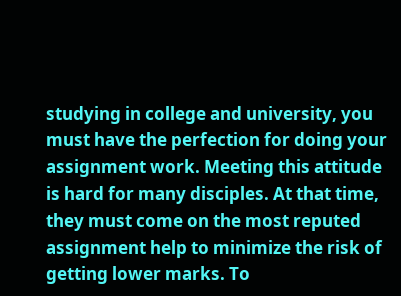studying in college and university, you must have the perfection for doing your assignment work. Meeting this attitude is hard for many disciples. At that time, they must come on the most reputed assignment help to minimize the risk of getting lower marks. To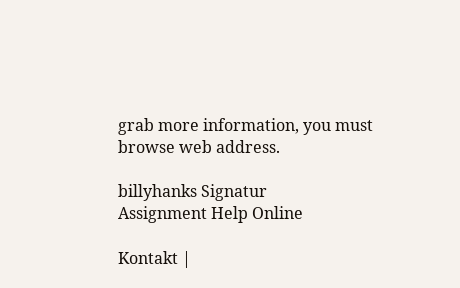grab more information, you must browse web address.

billyhanks Signatur
Assignment Help Online

Kontakt |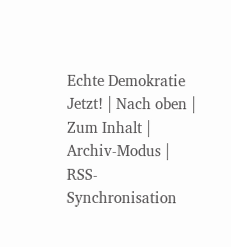Echte Demokratie Jetzt! | Nach oben | Zum Inhalt | Archiv-Modus | RSS-Synchronisation